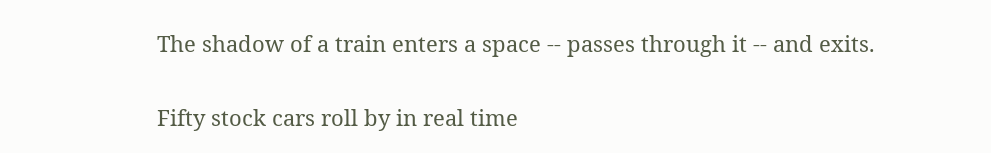The shadow of a train enters a space -- passes through it -- and exits.

Fifty stock cars roll by in real time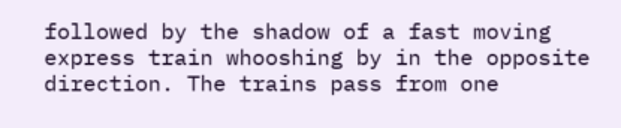followed by the shadow of a fast moving express train whooshing by in the opposite direction. The trains pass from one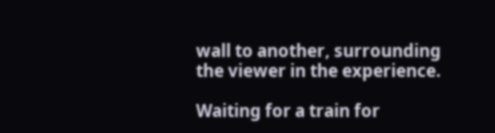wall to another, surrounding the viewer in the experience.

Waiting for a train for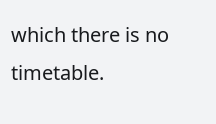which there is no timetable.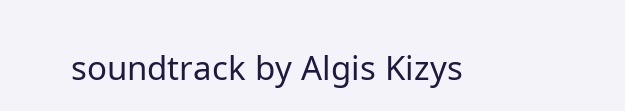soundtrack by Algis Kizys